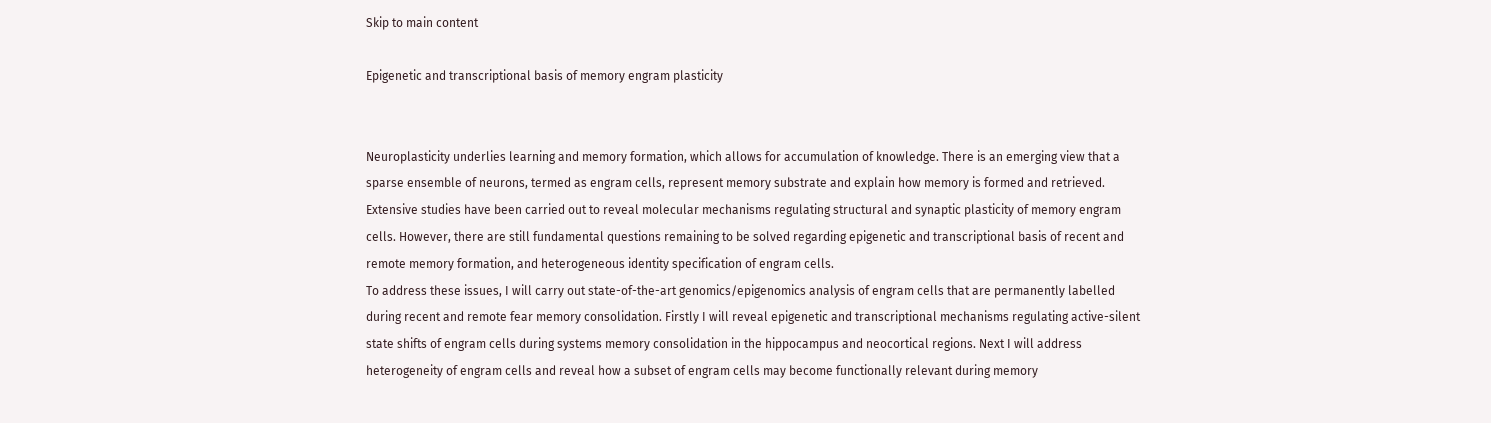Skip to main content

Epigenetic and transcriptional basis of memory engram plasticity


Neuroplasticity underlies learning and memory formation, which allows for accumulation of knowledge. There is an emerging view that a sparse ensemble of neurons, termed as engram cells, represent memory substrate and explain how memory is formed and retrieved. Extensive studies have been carried out to reveal molecular mechanisms regulating structural and synaptic plasticity of memory engram cells. However, there are still fundamental questions remaining to be solved regarding epigenetic and transcriptional basis of recent and remote memory formation, and heterogeneous identity specification of engram cells.
To address these issues, I will carry out state-of-the-art genomics/epigenomics analysis of engram cells that are permanently labelled during recent and remote fear memory consolidation. Firstly I will reveal epigenetic and transcriptional mechanisms regulating active-silent state shifts of engram cells during systems memory consolidation in the hippocampus and neocortical regions. Next I will address heterogeneity of engram cells and reveal how a subset of engram cells may become functionally relevant during memory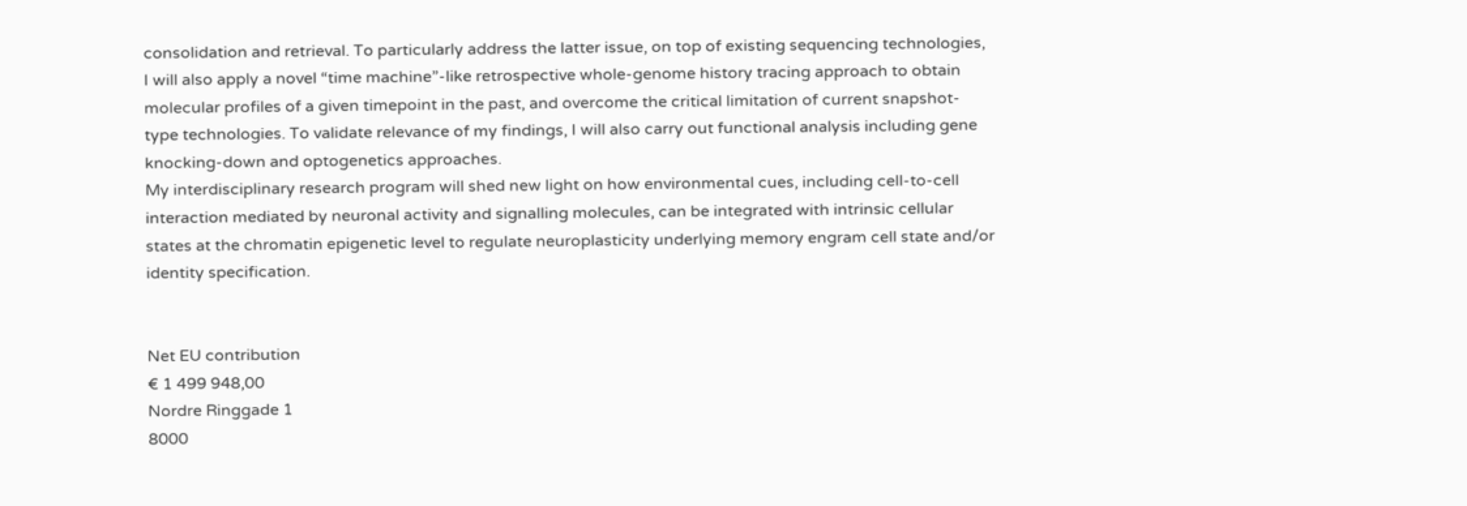consolidation and retrieval. To particularly address the latter issue, on top of existing sequencing technologies, I will also apply a novel “time machine”-like retrospective whole-genome history tracing approach to obtain molecular profiles of a given timepoint in the past, and overcome the critical limitation of current snapshot-type technologies. To validate relevance of my findings, I will also carry out functional analysis including gene knocking-down and optogenetics approaches.
My interdisciplinary research program will shed new light on how environmental cues, including cell-to-cell interaction mediated by neuronal activity and signalling molecules, can be integrated with intrinsic cellular states at the chromatin epigenetic level to regulate neuroplasticity underlying memory engram cell state and/or identity specification.


Net EU contribution
€ 1 499 948,00
Nordre Ringgade 1
8000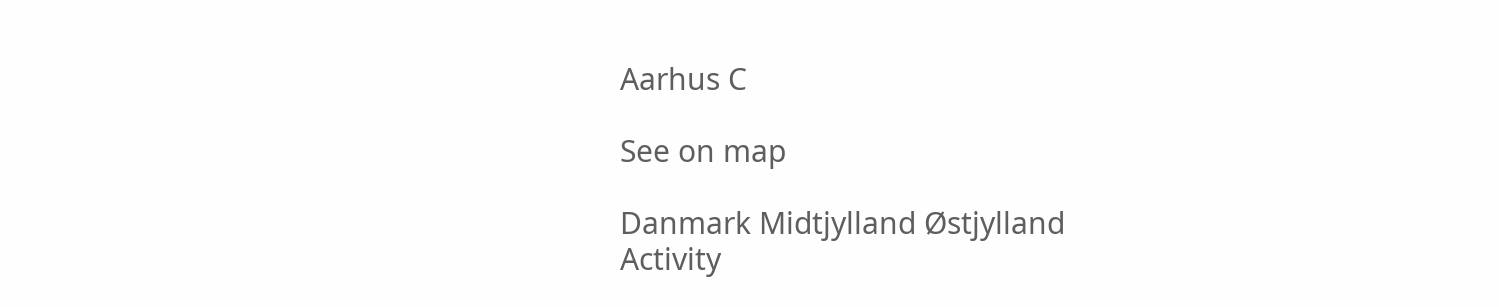Aarhus C

See on map

Danmark Midtjylland Østjylland
Activity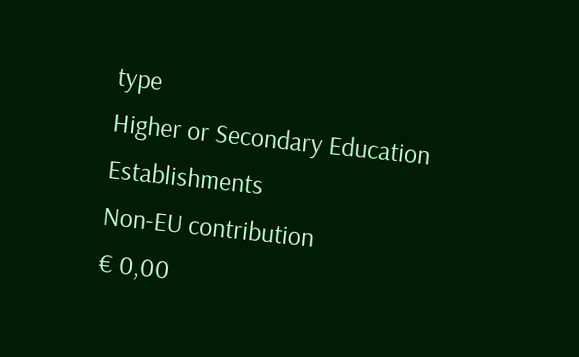type
Higher or Secondary Education Establishments
Non-EU contribution
€ 0,00